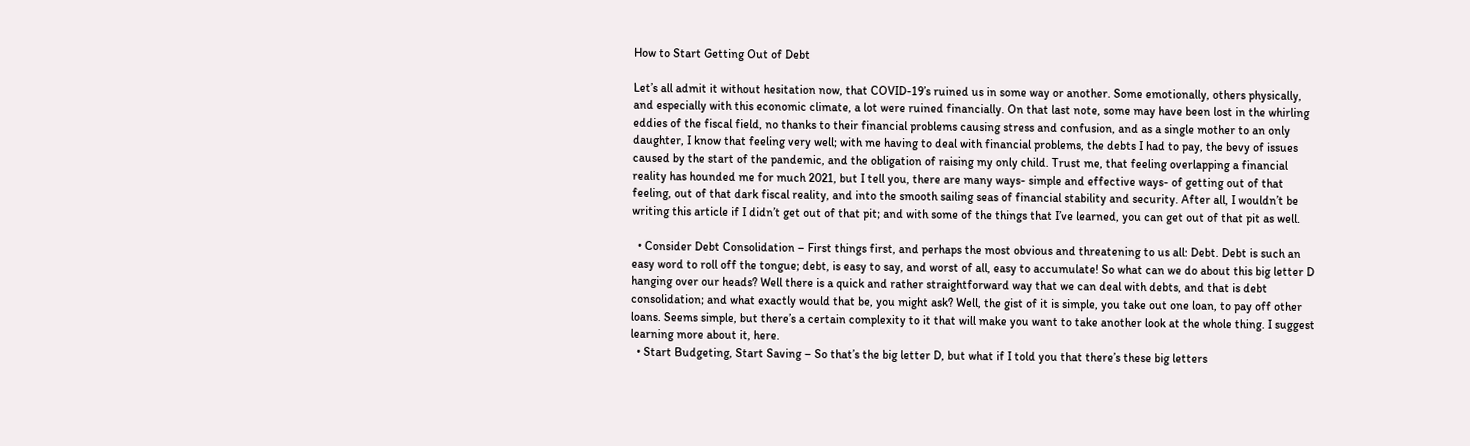How to Start Getting Out of Debt

Let’s all admit it without hesitation now, that COVID-19’s ruined us in some way or another. Some emotionally, others physically, and especially with this economic climate, a lot were ruined financially. On that last note, some may have been lost in the whirling eddies of the fiscal field, no thanks to their financial problems causing stress and confusion, and as a single mother to an only daughter, I know that feeling very well; with me having to deal with financial problems, the debts I had to pay, the bevy of issues caused by the start of the pandemic, and the obligation of raising my only child. Trust me, that feeling overlapping a financial reality has hounded me for much 2021, but I tell you, there are many ways- simple and effective ways- of getting out of that feeling, out of that dark fiscal reality, and into the smooth sailing seas of financial stability and security. After all, I wouldn’t be writing this article if I didn’t get out of that pit; and with some of the things that I’ve learned, you can get out of that pit as well.

  • Consider Debt Consolidation – First things first, and perhaps the most obvious and threatening to us all: Debt. Debt is such an easy word to roll off the tongue; debt, is easy to say, and worst of all, easy to accumulate! So what can we do about this big letter D hanging over our heads? Well there is a quick and rather straightforward way that we can deal with debts, and that is debt consolidation; and what exactly would that be, you might ask? Well, the gist of it is simple, you take out one loan, to pay off other loans. Seems simple, but there’s a certain complexity to it that will make you want to take another look at the whole thing. I suggest learning more about it, here.
  • Start Budgeting, Start Saving – So that’s the big letter D, but what if I told you that there’s these big letters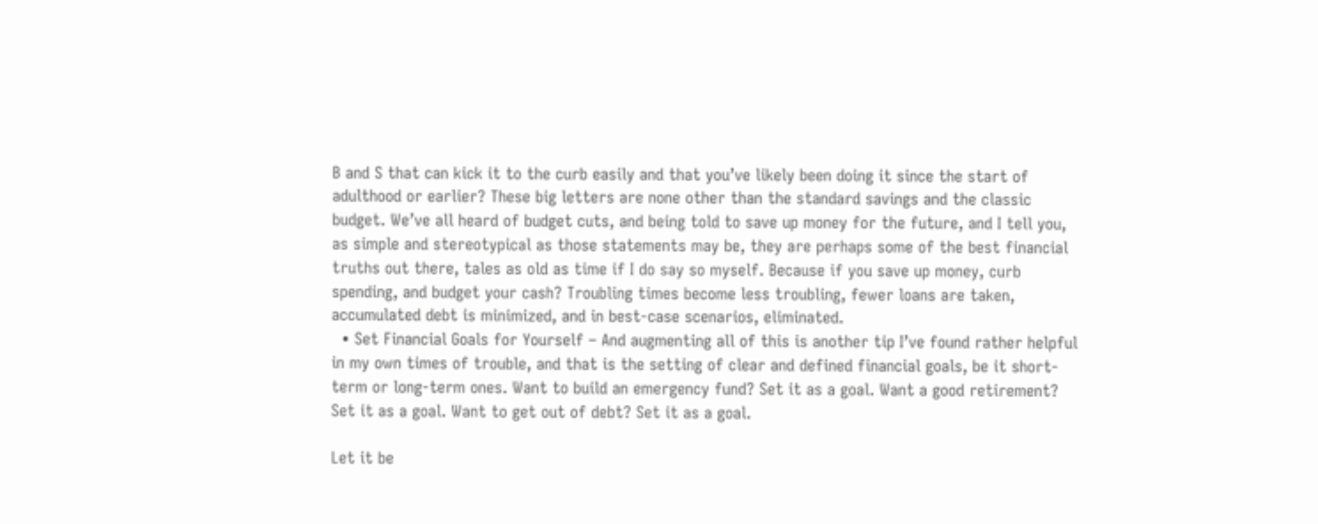B and S that can kick it to the curb easily and that you’ve likely been doing it since the start of adulthood or earlier? These big letters are none other than the standard savings and the classic budget. We’ve all heard of budget cuts, and being told to save up money for the future, and I tell you, as simple and stereotypical as those statements may be, they are perhaps some of the best financial truths out there, tales as old as time if I do say so myself. Because if you save up money, curb spending, and budget your cash? Troubling times become less troubling, fewer loans are taken, accumulated debt is minimized, and in best-case scenarios, eliminated.
  • Set Financial Goals for Yourself – And augmenting all of this is another tip I’ve found rather helpful in my own times of trouble, and that is the setting of clear and defined financial goals, be it short-term or long-term ones. Want to build an emergency fund? Set it as a goal. Want a good retirement? Set it as a goal. Want to get out of debt? Set it as a goal.

Let it be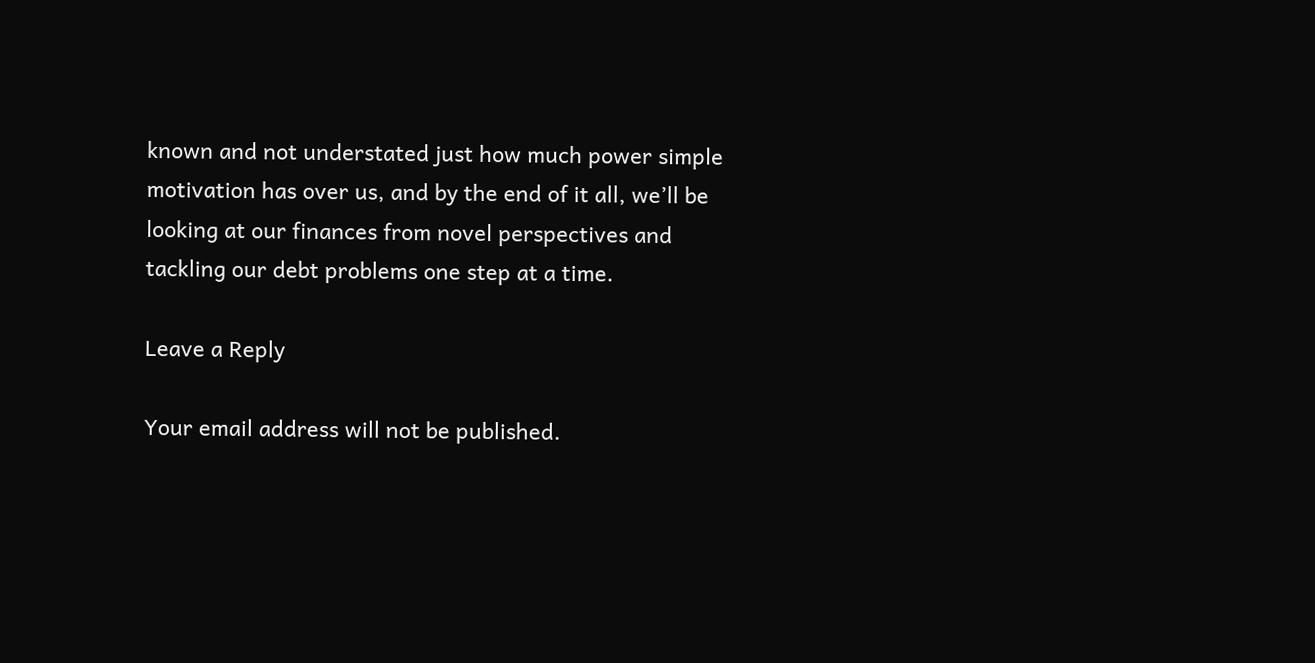known and not understated just how much power simple motivation has over us, and by the end of it all, we’ll be looking at our finances from novel perspectives and tackling our debt problems one step at a time.

Leave a Reply

Your email address will not be published.